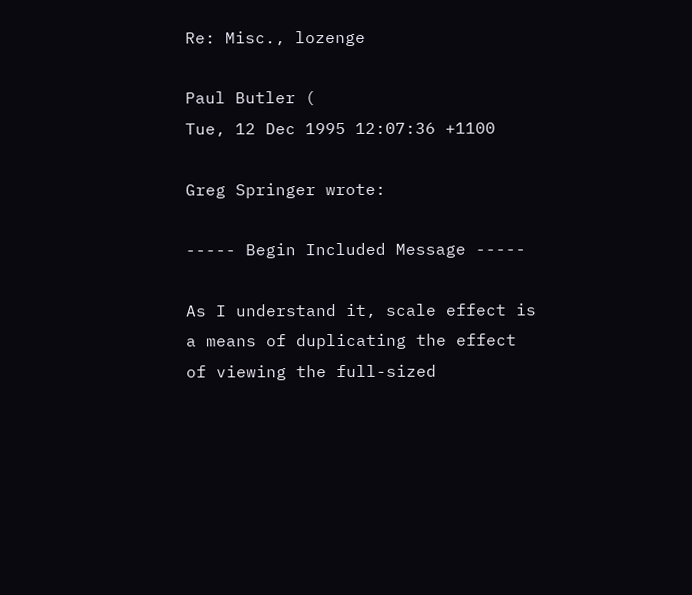Re: Misc., lozenge

Paul Butler (
Tue, 12 Dec 1995 12:07:36 +1100

Greg Springer wrote:

----- Begin Included Message -----

As I understand it, scale effect is a means of duplicating the effect
of viewing the full-sized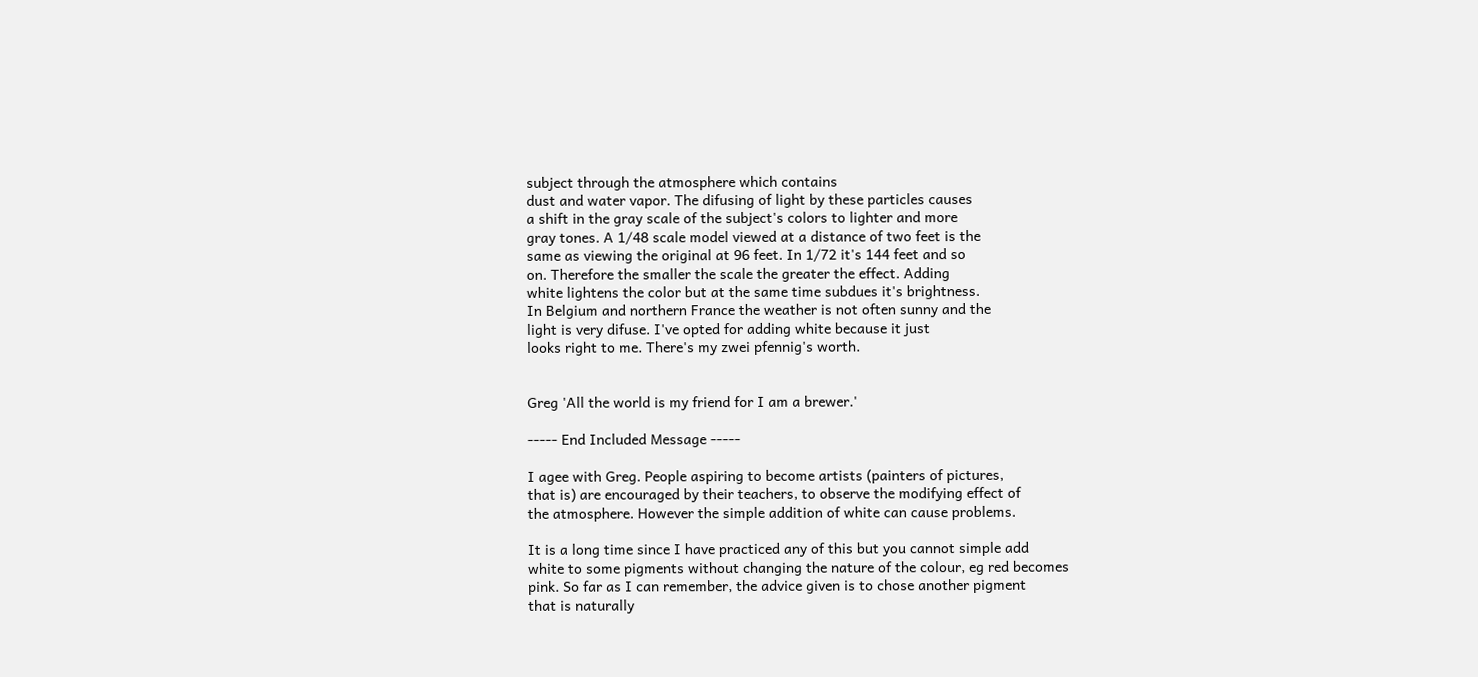subject through the atmosphere which contains
dust and water vapor. The difusing of light by these particles causes
a shift in the gray scale of the subject's colors to lighter and more
gray tones. A 1/48 scale model viewed at a distance of two feet is the
same as viewing the original at 96 feet. In 1/72 it's 144 feet and so
on. Therefore the smaller the scale the greater the effect. Adding
white lightens the color but at the same time subdues it's brightness.
In Belgium and northern France the weather is not often sunny and the
light is very difuse. I've opted for adding white because it just
looks right to me. There's my zwei pfennig's worth.


Greg 'All the world is my friend for I am a brewer.'

----- End Included Message -----

I agee with Greg. People aspiring to become artists (painters of pictures,
that is) are encouraged by their teachers, to observe the modifying effect of
the atmosphere. However the simple addition of white can cause problems.

It is a long time since I have practiced any of this but you cannot simple add
white to some pigments without changing the nature of the colour, eg red becomes
pink. So far as I can remember, the advice given is to chose another pigment
that is naturally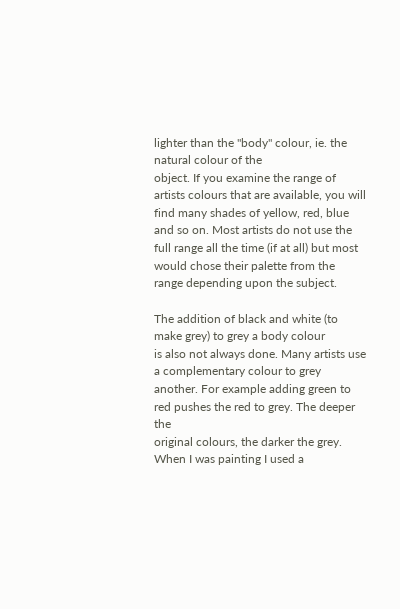lighter than the "body" colour, ie. the natural colour of the
object. If you examine the range of artists colours that are available, you will
find many shades of yellow, red, blue and so on. Most artists do not use the
full range all the time (if at all) but most would chose their palette from the
range depending upon the subject.

The addition of black and white (to make grey) to grey a body colour
is also not always done. Many artists use a complementary colour to grey
another. For example adding green to red pushes the red to grey. The deeper the
original colours, the darker the grey. When I was painting I used a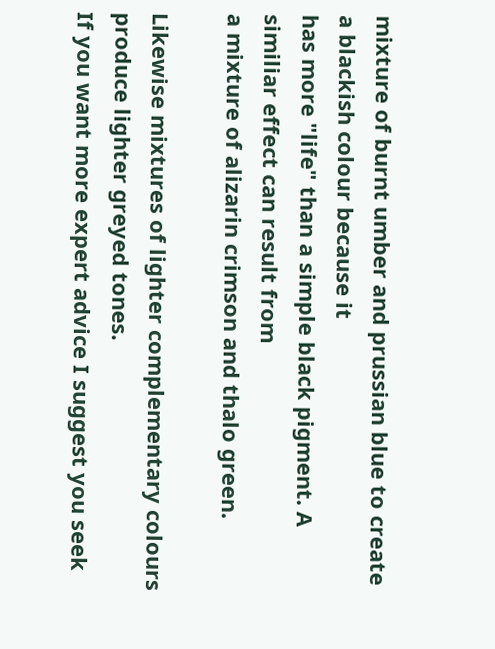mixture of burnt umber and prussian blue to create a blackish colour because it
has more "life" than a simple black pigment. A similiar effect can result from
a mixture of alizarin crimson and thalo green.

Likewise mixtures of lighter complementary colours produce lighter greyed tones.
If you want more expert advice I suggest you seek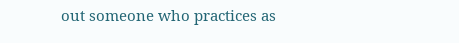out someone who practices as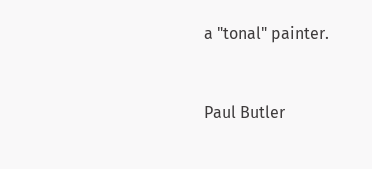a "tonal" painter.


Paul Butler